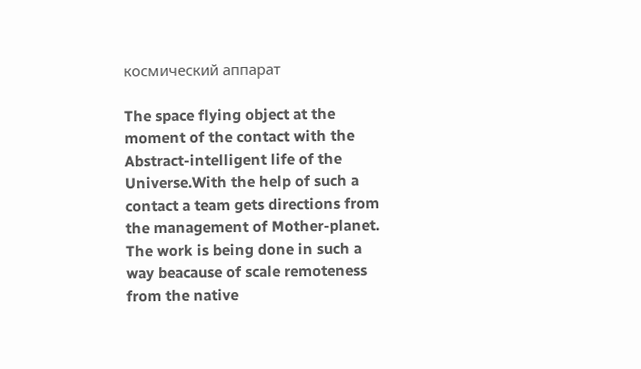космический аппарат

The space flying object at the moment of the contact with the Abstract-intelligent life of the Universe.With the help of such a contact a team gets directions from the management of Mother-planet. The work is being done in such a way beacause of scale remoteness from the native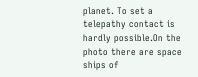planet. To set a telepathy contact is hardly possible.On the photo there are space ships of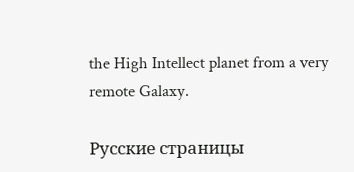the High Intellect planet from a very remote Galaxy.

Русские страницы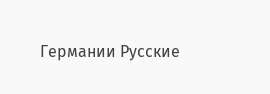Германии Русские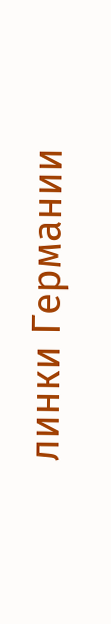линки Германии